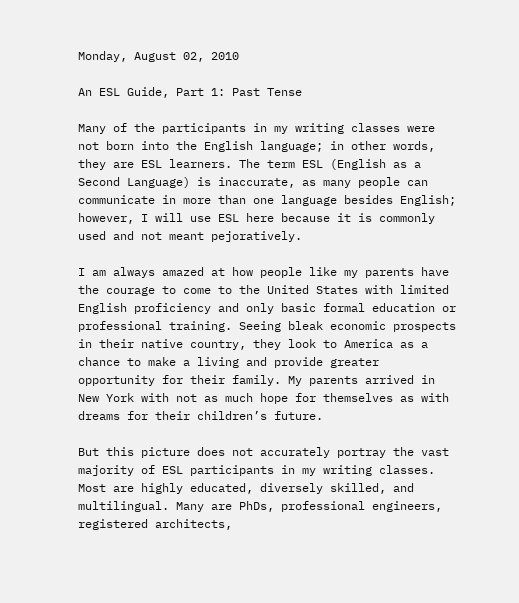Monday, August 02, 2010

An ESL Guide, Part 1: Past Tense

Many of the participants in my writing classes were not born into the English language; in other words, they are ESL learners. The term ESL (English as a Second Language) is inaccurate, as many people can communicate in more than one language besides English; however, I will use ESL here because it is commonly used and not meant pejoratively.

I am always amazed at how people like my parents have the courage to come to the United States with limited English proficiency and only basic formal education or professional training. Seeing bleak economic prospects in their native country, they look to America as a chance to make a living and provide greater opportunity for their family. My parents arrived in New York with not as much hope for themselves as with dreams for their children’s future.

But this picture does not accurately portray the vast majority of ESL participants in my writing classes. Most are highly educated, diversely skilled, and multilingual. Many are PhDs, professional engineers, registered architects,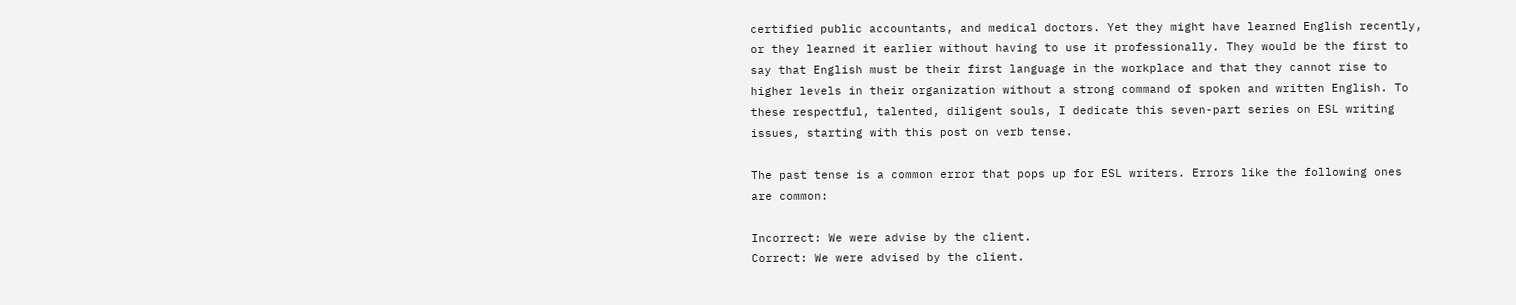certified public accountants, and medical doctors. Yet they might have learned English recently, or they learned it earlier without having to use it professionally. They would be the first to say that English must be their first language in the workplace and that they cannot rise to higher levels in their organization without a strong command of spoken and written English. To these respectful, talented, diligent souls, I dedicate this seven-part series on ESL writing issues, starting with this post on verb tense.

The past tense is a common error that pops up for ESL writers. Errors like the following ones are common:

Incorrect: We were advise by the client.
Correct: We were advised by the client.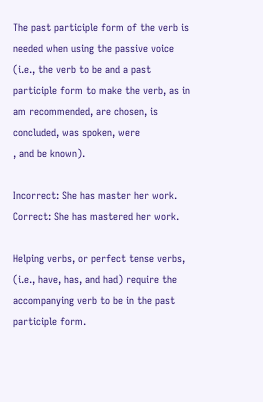The past participle form of the verb is needed when using the passive voice (i.e., the verb to be and a past
participle form to make the verb, as in am recommended, are chosen, is concluded, was spoken, were
, and be known).

Incorrect: She has master her work.
Correct: She has mastered her work.

Helping verbs, or perfect tense verbs, (i.e., have, has, and had) require the accompanying verb to be in the past participle form.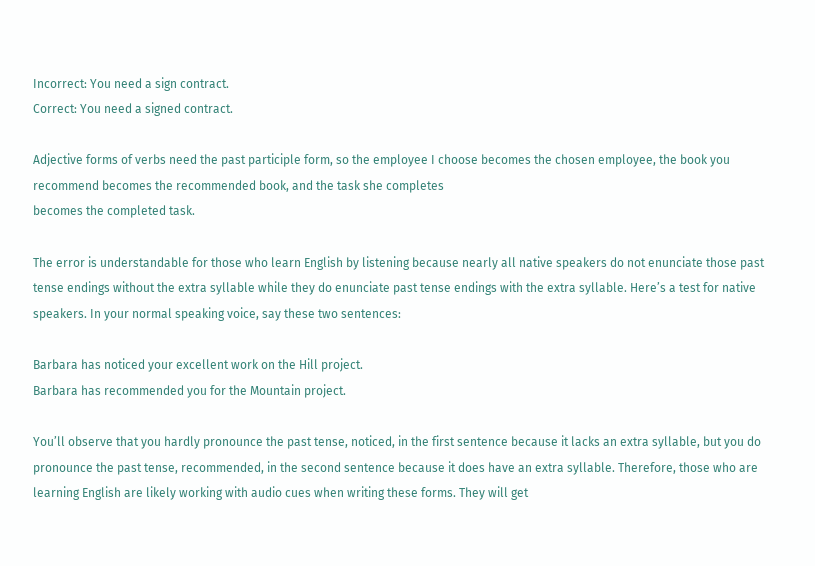Incorrect: You need a sign contract.
Correct: You need a signed contract.

Adjective forms of verbs need the past participle form, so the employee I choose becomes the chosen employee, the book you recommend becomes the recommended book, and the task she completes
becomes the completed task.

The error is understandable for those who learn English by listening because nearly all native speakers do not enunciate those past tense endings without the extra syllable while they do enunciate past tense endings with the extra syllable. Here’s a test for native speakers. In your normal speaking voice, say these two sentences:

Barbara has noticed your excellent work on the Hill project.
Barbara has recommended you for the Mountain project.

You’ll observe that you hardly pronounce the past tense, noticed, in the first sentence because it lacks an extra syllable, but you do pronounce the past tense, recommended, in the second sentence because it does have an extra syllable. Therefore, those who are learning English are likely working with audio cues when writing these forms. They will get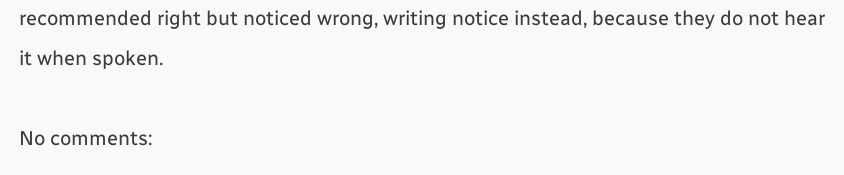recommended right but noticed wrong, writing notice instead, because they do not hear it when spoken.

No comments: